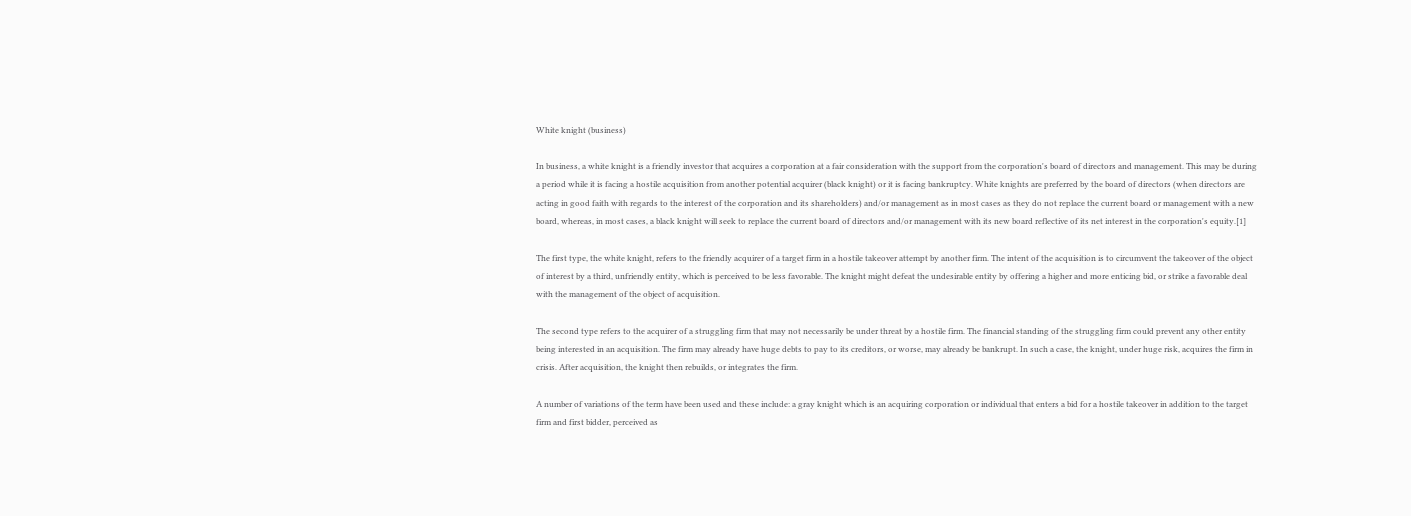White knight (business)

In business, a white knight is a friendly investor that acquires a corporation at a fair consideration with the support from the corporation's board of directors and management. This may be during a period while it is facing a hostile acquisition from another potential acquirer (black knight) or it is facing bankruptcy. White knights are preferred by the board of directors (when directors are acting in good faith with regards to the interest of the corporation and its shareholders) and/or management as in most cases as they do not replace the current board or management with a new board, whereas, in most cases, a black knight will seek to replace the current board of directors and/or management with its new board reflective of its net interest in the corporation's equity.[1]

The first type, the white knight, refers to the friendly acquirer of a target firm in a hostile takeover attempt by another firm. The intent of the acquisition is to circumvent the takeover of the object of interest by a third, unfriendly entity, which is perceived to be less favorable. The knight might defeat the undesirable entity by offering a higher and more enticing bid, or strike a favorable deal with the management of the object of acquisition.

The second type refers to the acquirer of a struggling firm that may not necessarily be under threat by a hostile firm. The financial standing of the struggling firm could prevent any other entity being interested in an acquisition. The firm may already have huge debts to pay to its creditors, or worse, may already be bankrupt. In such a case, the knight, under huge risk, acquires the firm in crisis. After acquisition, the knight then rebuilds, or integrates the firm.

A number of variations of the term have been used and these include: a gray knight which is an acquiring corporation or individual that enters a bid for a hostile takeover in addition to the target firm and first bidder, perceived as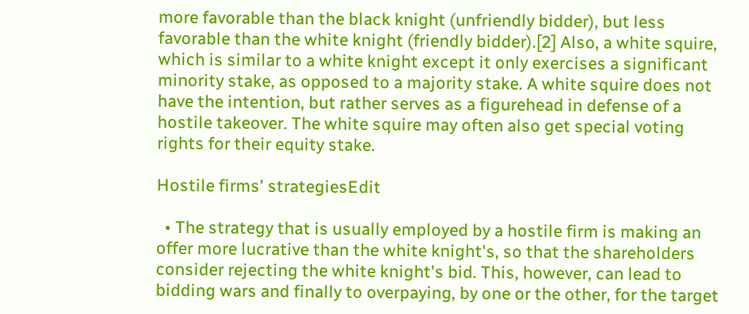more favorable than the black knight (unfriendly bidder), but less favorable than the white knight (friendly bidder).[2] Also, a white squire, which is similar to a white knight except it only exercises a significant minority stake, as opposed to a majority stake. A white squire does not have the intention, but rather serves as a figurehead in defense of a hostile takeover. The white squire may often also get special voting rights for their equity stake.

Hostile firms' strategiesEdit

  • The strategy that is usually employed by a hostile firm is making an offer more lucrative than the white knight's, so that the shareholders consider rejecting the white knight's bid. This, however, can lead to bidding wars and finally to overpaying, by one or the other, for the target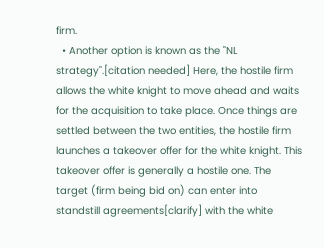firm.
  • Another option is known as the "NL strategy".[citation needed] Here, the hostile firm allows the white knight to move ahead and waits for the acquisition to take place. Once things are settled between the two entities, the hostile firm launches a takeover offer for the white knight. This takeover offer is generally a hostile one. The target (firm being bid on) can enter into standstill agreements[clarify] with the white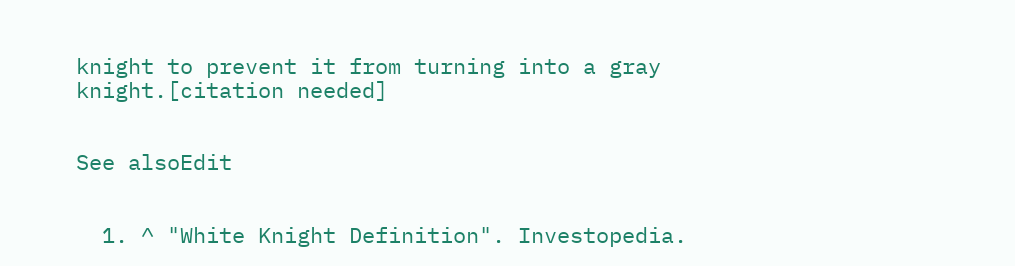knight to prevent it from turning into a gray knight.[citation needed]


See alsoEdit


  1. ^ "White Knight Definition". Investopedia.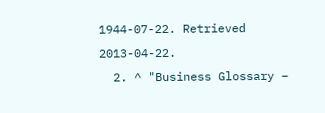1944-07-22. Retrieved 2013-04-22.
  2. ^ "Business Glossary –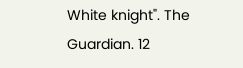White knight". The Guardian. 12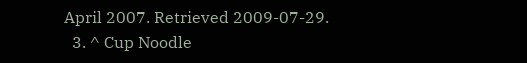April 2007. Retrieved 2009-07-29.
  3. ^ Cup Noodle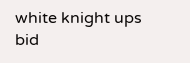white knight ups bid